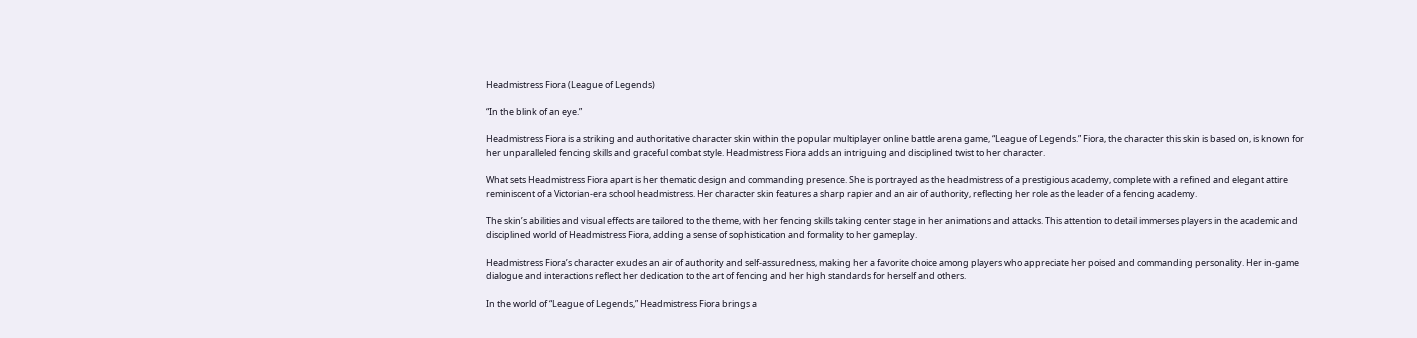Headmistress Fiora (League of Legends)

“In the blink of an eye.”

Headmistress Fiora is a striking and authoritative character skin within the popular multiplayer online battle arena game, “League of Legends.” Fiora, the character this skin is based on, is known for her unparalleled fencing skills and graceful combat style. Headmistress Fiora adds an intriguing and disciplined twist to her character.

What sets Headmistress Fiora apart is her thematic design and commanding presence. She is portrayed as the headmistress of a prestigious academy, complete with a refined and elegant attire reminiscent of a Victorian-era school headmistress. Her character skin features a sharp rapier and an air of authority, reflecting her role as the leader of a fencing academy.

The skin’s abilities and visual effects are tailored to the theme, with her fencing skills taking center stage in her animations and attacks. This attention to detail immerses players in the academic and disciplined world of Headmistress Fiora, adding a sense of sophistication and formality to her gameplay.

Headmistress Fiora’s character exudes an air of authority and self-assuredness, making her a favorite choice among players who appreciate her poised and commanding personality. Her in-game dialogue and interactions reflect her dedication to the art of fencing and her high standards for herself and others.

In the world of “League of Legends,” Headmistress Fiora brings a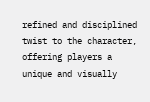refined and disciplined twist to the character, offering players a unique and visually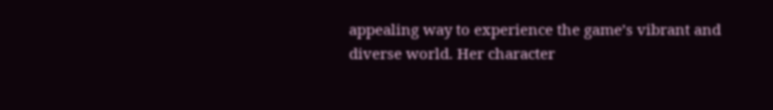appealing way to experience the game’s vibrant and diverse world. Her character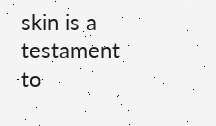skin is a testament to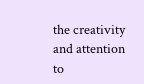the creativity and attention to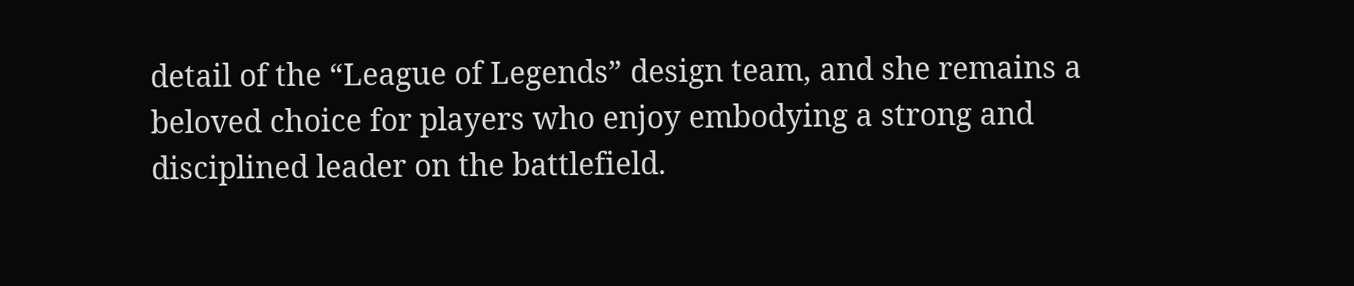detail of the “League of Legends” design team, and she remains a beloved choice for players who enjoy embodying a strong and disciplined leader on the battlefield.